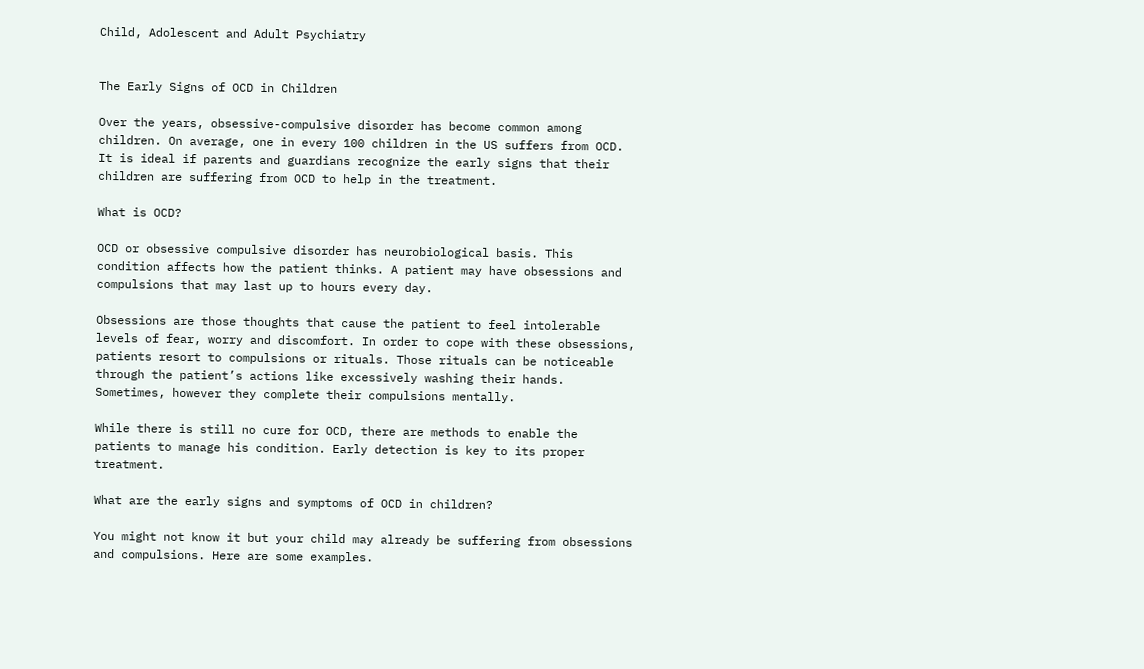Child, Adolescent and Adult Psychiatry


The Early Signs of OCD in Children

Over the years, obsessive-compulsive disorder has become common among children. On average, one in every 100 children in the US suffers from OCD. It is ideal if parents and guardians recognize the early signs that their children are suffering from OCD to help in the treatment.

What is OCD?

OCD or obsessive compulsive disorder has neurobiological basis. This condition affects how the patient thinks. A patient may have obsessions and compulsions that may last up to hours every day.

Obsessions are those thoughts that cause the patient to feel intolerable levels of fear, worry and discomfort. In order to cope with these obsessions, patients resort to compulsions or rituals. Those rituals can be noticeable through the patient’s actions like excessively washing their hands. Sometimes, however they complete their compulsions mentally.

While there is still no cure for OCD, there are methods to enable the patients to manage his condition. Early detection is key to its proper treatment.

What are the early signs and symptoms of OCD in children?

You might not know it but your child may already be suffering from obsessions and compulsions. Here are some examples.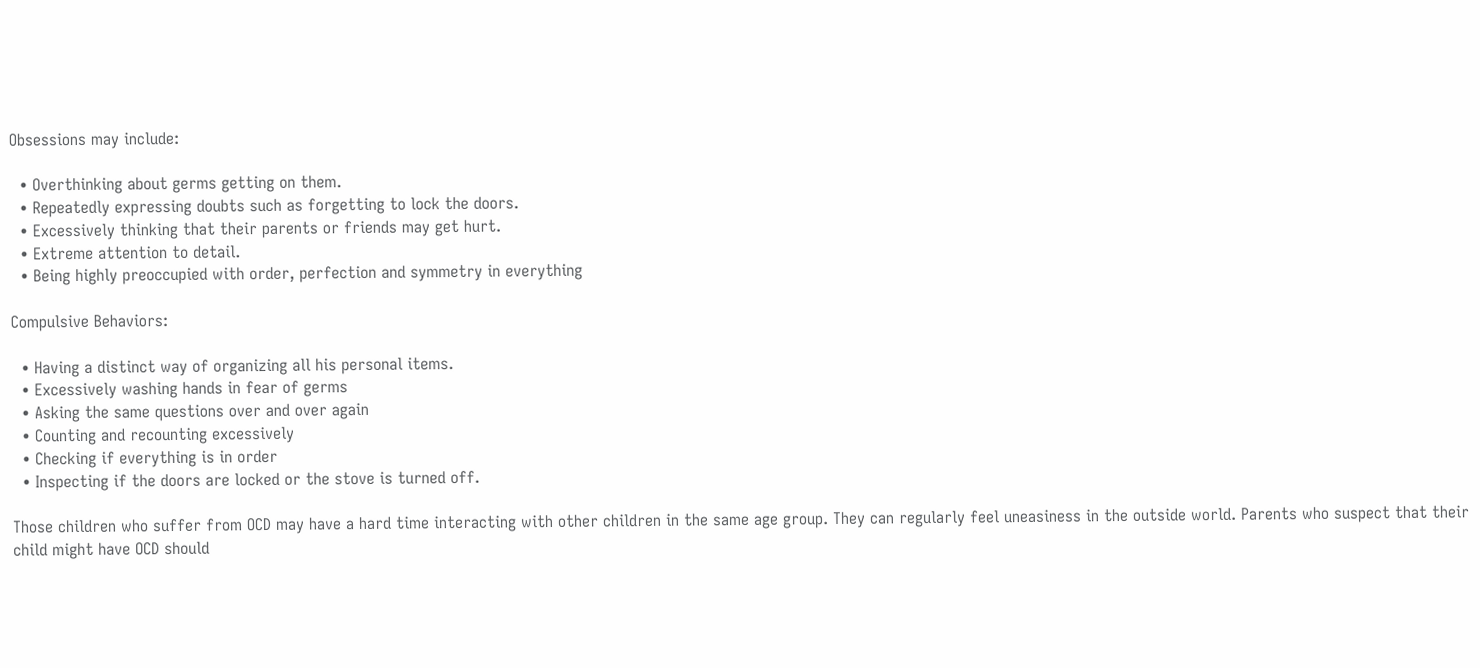Obsessions may include:

  • Overthinking about germs getting on them.
  • Repeatedly expressing doubts such as forgetting to lock the doors.
  • Excessively thinking that their parents or friends may get hurt.
  • Extreme attention to detail.
  • Being highly preoccupied with order, perfection and symmetry in everything

Compulsive Behaviors:

  • Having a distinct way of organizing all his personal items.
  • Excessively washing hands in fear of germs
  • Asking the same questions over and over again
  • Counting and recounting excessively
  • Checking if everything is in order
  • Inspecting if the doors are locked or the stove is turned off.

Those children who suffer from OCD may have a hard time interacting with other children in the same age group. They can regularly feel uneasiness in the outside world. Parents who suspect that their child might have OCD should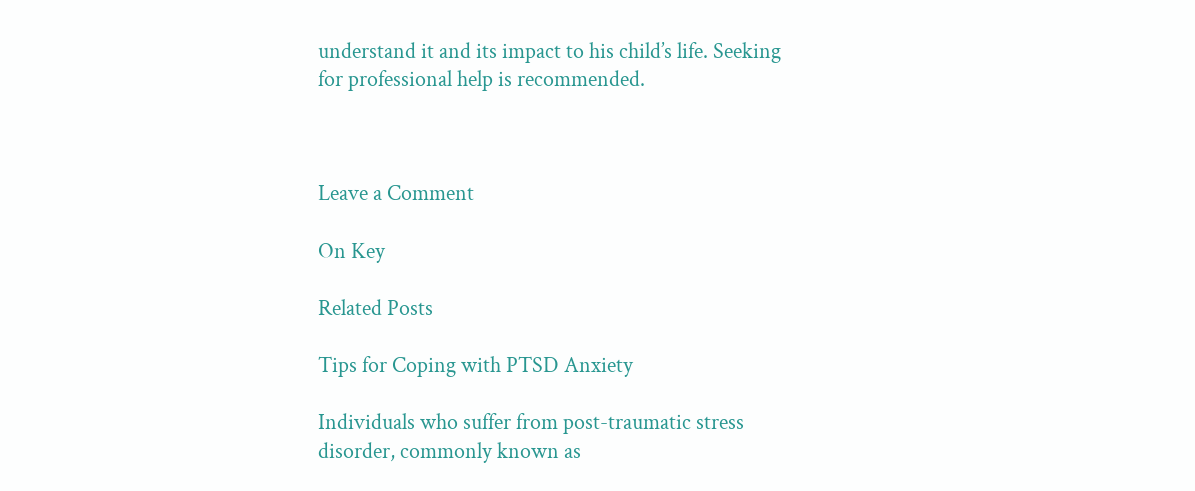understand it and its impact to his child’s life. Seeking for professional help is recommended.



Leave a Comment

On Key

Related Posts

Tips for Coping with PTSD Anxiety

Individuals who suffer from post-traumatic stress disorder, commonly known as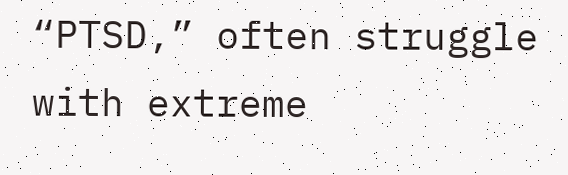“PTSD,” often struggle with extreme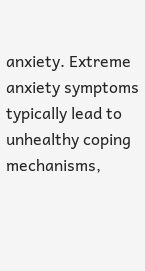anxiety. Extreme anxiety symptoms typically lead to unhealthy coping mechanisms,